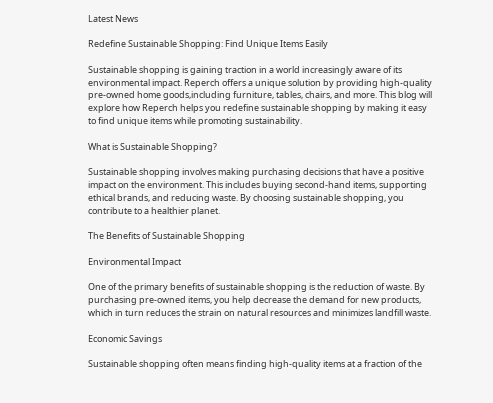Latest News

Redefine Sustainable Shopping: Find Unique Items Easily

Sustainable shopping is gaining traction in a world increasingly aware of its environmental impact. Reperch offers a unique solution by providing high-quality pre-owned home goods,including furniture, tables, chairs, and more. This blog will explore how Reperch helps you redefine sustainable shopping by making it easy to find unique items while promoting sustainability.

What is Sustainable Shopping?

Sustainable shopping involves making purchasing decisions that have a positive impact on the environment. This includes buying second-hand items, supporting ethical brands, and reducing waste. By choosing sustainable shopping, you contribute to a healthier planet.

The Benefits of Sustainable Shopping

Environmental Impact

One of the primary benefits of sustainable shopping is the reduction of waste. By purchasing pre-owned items, you help decrease the demand for new products, which in turn reduces the strain on natural resources and minimizes landfill waste.

Economic Savings

Sustainable shopping often means finding high-quality items at a fraction of the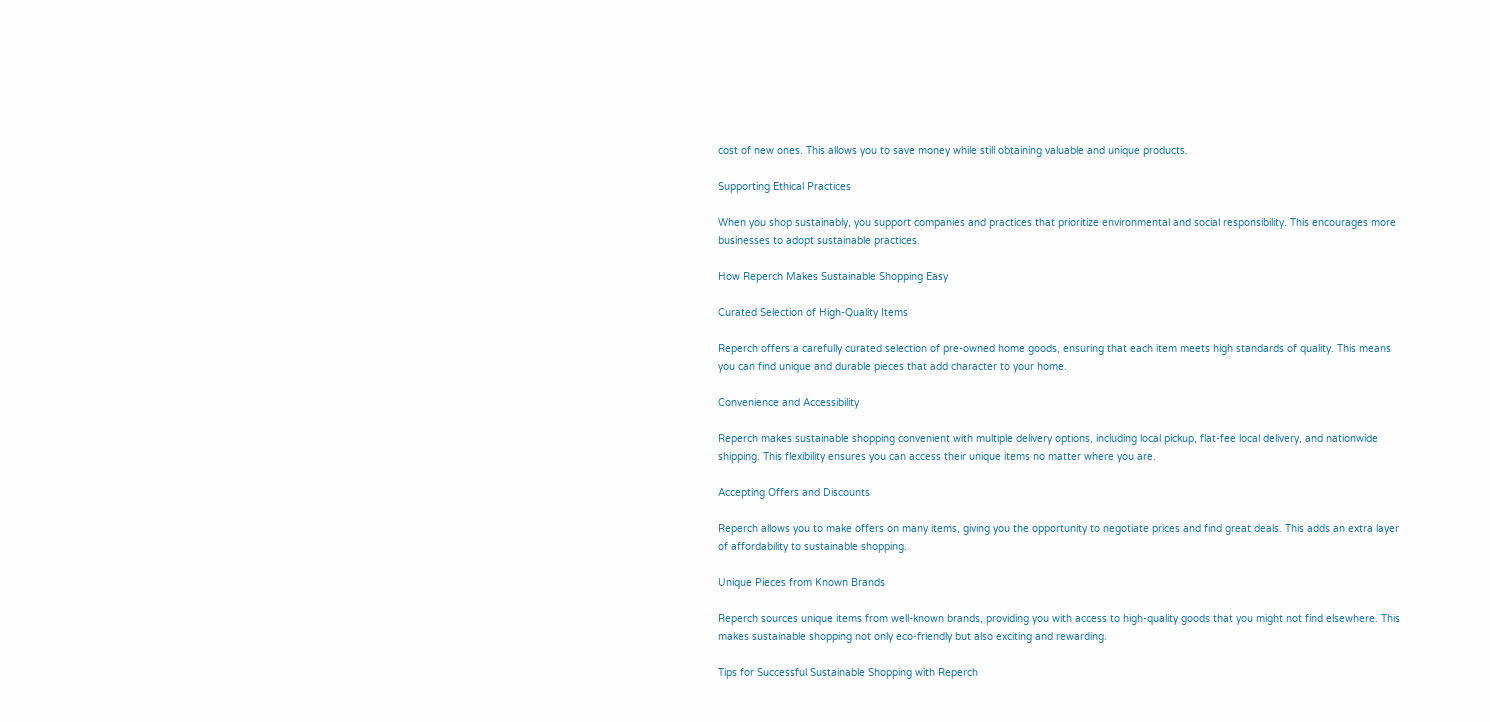cost of new ones. This allows you to save money while still obtaining valuable and unique products.

Supporting Ethical Practices

When you shop sustainably, you support companies and practices that prioritize environmental and social responsibility. This encourages more businesses to adopt sustainable practices.

How Reperch Makes Sustainable Shopping Easy

Curated Selection of High-Quality Items

Reperch offers a carefully curated selection of pre-owned home goods, ensuring that each item meets high standards of quality. This means you can find unique and durable pieces that add character to your home.

Convenience and Accessibility

Reperch makes sustainable shopping convenient with multiple delivery options, including local pickup, flat-fee local delivery, and nationwide shipping. This flexibility ensures you can access their unique items no matter where you are.

Accepting Offers and Discounts

Reperch allows you to make offers on many items, giving you the opportunity to negotiate prices and find great deals. This adds an extra layer of affordability to sustainable shopping.

Unique Pieces from Known Brands

Reperch sources unique items from well-known brands, providing you with access to high-quality goods that you might not find elsewhere. This makes sustainable shopping not only eco-friendly but also exciting and rewarding.

Tips for Successful Sustainable Shopping with Reperch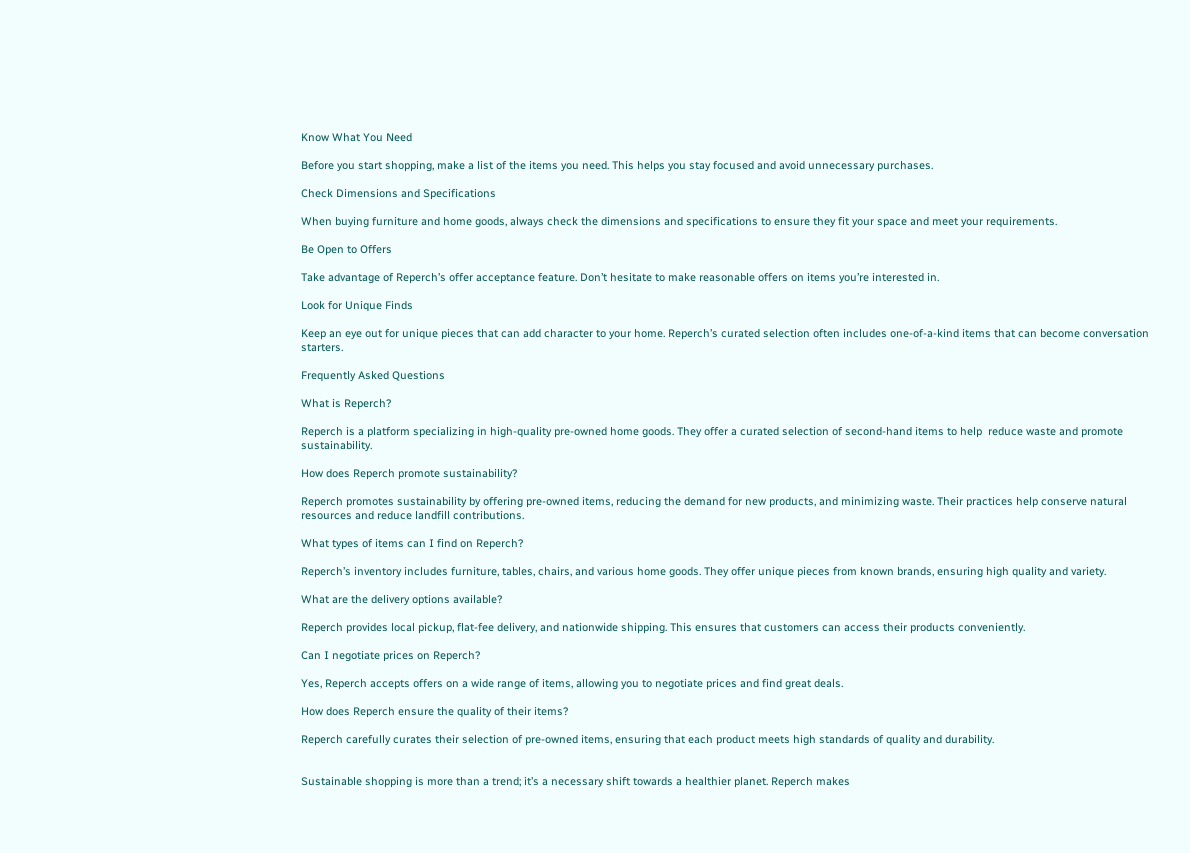Know What You Need

Before you start shopping, make a list of the items you need. This helps you stay focused and avoid unnecessary purchases.

Check Dimensions and Specifications

When buying furniture and home goods, always check the dimensions and specifications to ensure they fit your space and meet your requirements.

Be Open to Offers

Take advantage of Reperch’s offer acceptance feature. Don’t hesitate to make reasonable offers on items you’re interested in.

Look for Unique Finds

Keep an eye out for unique pieces that can add character to your home. Reperch’s curated selection often includes one-of-a-kind items that can become conversation starters.

Frequently Asked Questions

What is Reperch?

Reperch is a platform specializing in high-quality pre-owned home goods. They offer a curated selection of second-hand items to help  reduce waste and promote sustainability.

How does Reperch promote sustainability?

Reperch promotes sustainability by offering pre-owned items, reducing the demand for new products, and minimizing waste. Their practices help conserve natural resources and reduce landfill contributions.

What types of items can I find on Reperch?

Reperch’s inventory includes furniture, tables, chairs, and various home goods. They offer unique pieces from known brands, ensuring high quality and variety.

What are the delivery options available?

Reperch provides local pickup, flat-fee delivery, and nationwide shipping. This ensures that customers can access their products conveniently.

Can I negotiate prices on Reperch?

Yes, Reperch accepts offers on a wide range of items, allowing you to negotiate prices and find great deals.

How does Reperch ensure the quality of their items?

Reperch carefully curates their selection of pre-owned items, ensuring that each product meets high standards of quality and durability.


Sustainable shopping is more than a trend; it’s a necessary shift towards a healthier planet. Reperch makes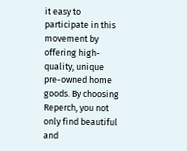it easy to participate in this movement by offering high-quality, unique pre-owned home goods. By choosing Reperch, you not only find beautiful and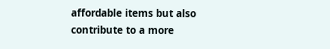affordable items but also contribute to a more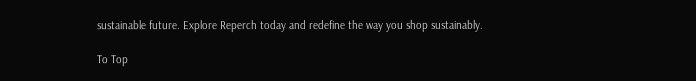sustainable future. Explore Reperch today and redefine the way you shop sustainably.

To Top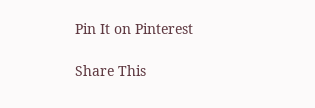Pin It on Pinterest

Share This